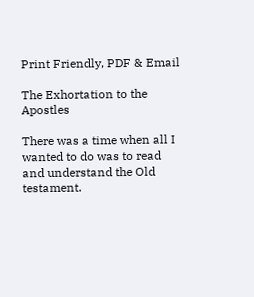Print Friendly, PDF & Email

The Exhortation to the Apostles

There was a time when all I wanted to do was to read and understand the Old
testament.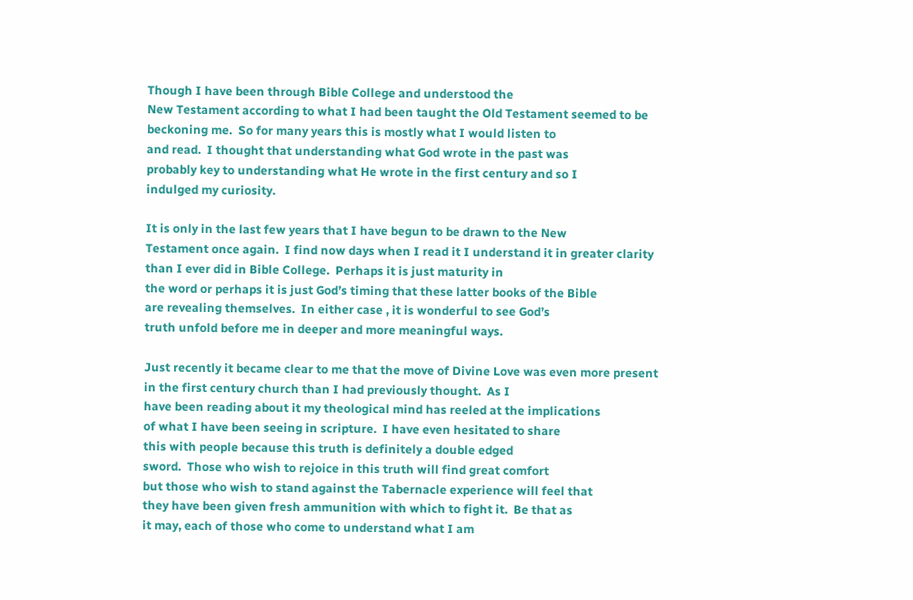Though I have been through Bible College and understood the
New Testament according to what I had been taught the Old Testament seemed to be beckoning me.  So for many years this is mostly what I would listen to
and read.  I thought that understanding what God wrote in the past was
probably key to understanding what He wrote in the first century and so I
indulged my curiosity.

It is only in the last few years that I have begun to be drawn to the New
Testament once again.  I find now days when I read it I understand it in greater clarity than I ever did in Bible College.  Perhaps it is just maturity in
the word or perhaps it is just God’s timing that these latter books of the Bible
are revealing themselves.  In either case , it is wonderful to see God’s
truth unfold before me in deeper and more meaningful ways.

Just recently it became clear to me that the move of Divine Love was even more present in the first century church than I had previously thought.  As I
have been reading about it my theological mind has reeled at the implications
of what I have been seeing in scripture.  I have even hesitated to share
this with people because this truth is definitely a double edged
sword.  Those who wish to rejoice in this truth will find great comfort
but those who wish to stand against the Tabernacle experience will feel that
they have been given fresh ammunition with which to fight it.  Be that as
it may, each of those who come to understand what I am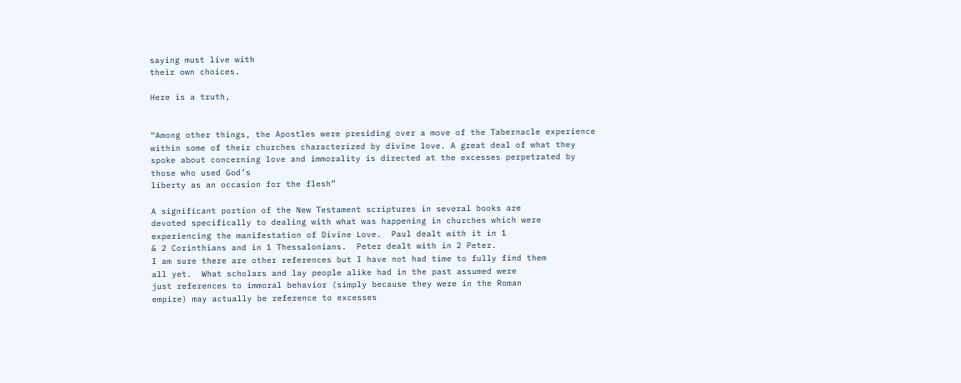saying must live with
their own choices.

Here is a truth,


“Among other things, the Apostles were presiding over a move of the Tabernacle experience within some of their churches characterized by divine love. A great deal of what they spoke about concerning love and immorality is directed at the excesses perpetrated by those who used God’s
liberty as an occasion for the flesh”

A significant portion of the New Testament scriptures in several books are
devoted specifically to dealing with what was happening in churches which were
experiencing the manifestation of Divine Love.  Paul dealt with it in 1
& 2 Corinthians and in 1 Thessalonians.  Peter dealt with in 2 Peter.
I am sure there are other references but I have not had time to fully find them
all yet.  What scholars and lay people alike had in the past assumed were
just references to immoral behavior (simply because they were in the Roman
empire) may actually be reference to excesses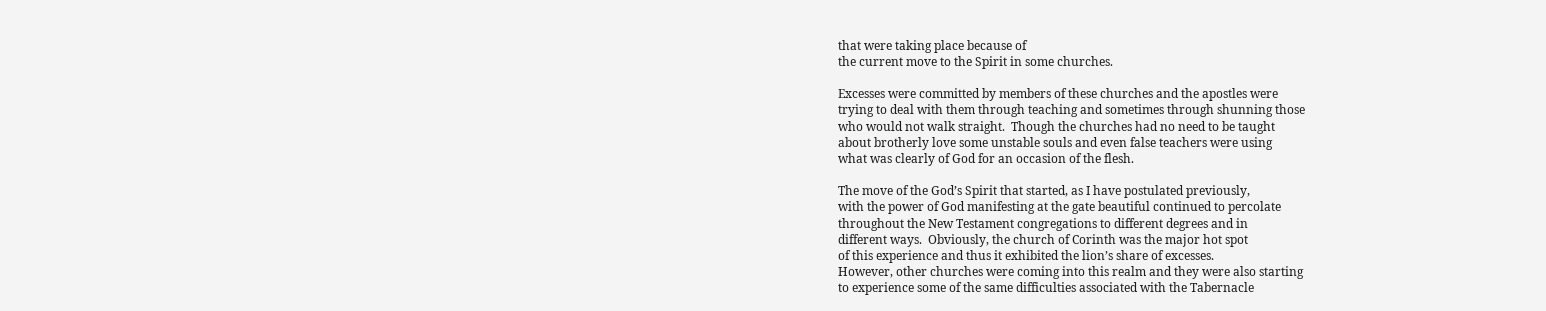that were taking place because of
the current move to the Spirit in some churches.

Excesses were committed by members of these churches and the apostles were
trying to deal with them through teaching and sometimes through shunning those
who would not walk straight.  Though the churches had no need to be taught
about brotherly love some unstable souls and even false teachers were using
what was clearly of God for an occasion of the flesh.

The move of the God’s Spirit that started, as I have postulated previously,
with the power of God manifesting at the gate beautiful continued to percolate
throughout the New Testament congregations to different degrees and in
different ways.  Obviously, the church of Corinth was the major hot spot
of this experience and thus it exhibited the lion’s share of excesses.
However, other churches were coming into this realm and they were also starting
to experience some of the same difficulties associated with the Tabernacle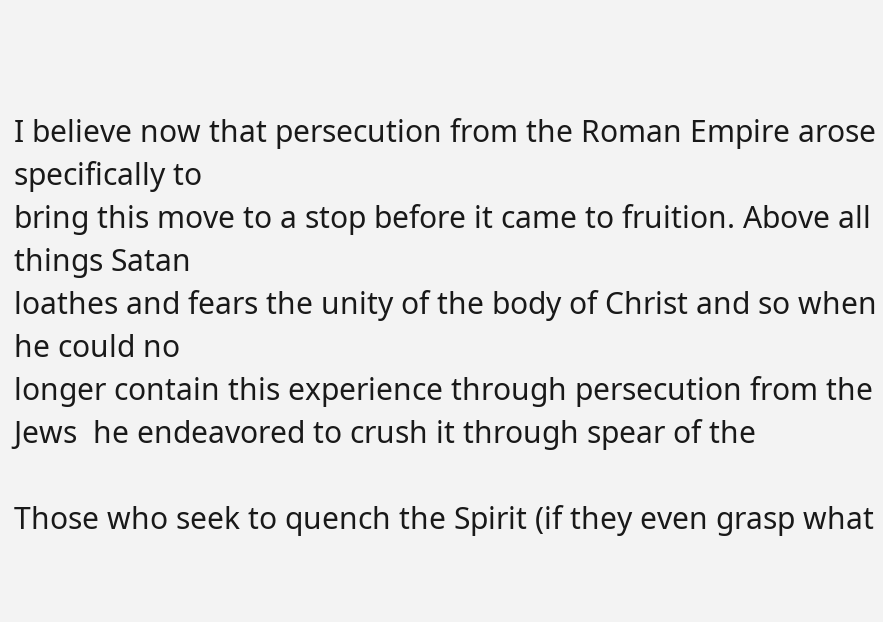I believe now that persecution from the Roman Empire arose specifically to
bring this move to a stop before it came to fruition. Above all things Satan
loathes and fears the unity of the body of Christ and so when he could no
longer contain this experience through persecution from the Jews  he endeavored to crush it through spear of the

Those who seek to quench the Spirit (if they even grasp what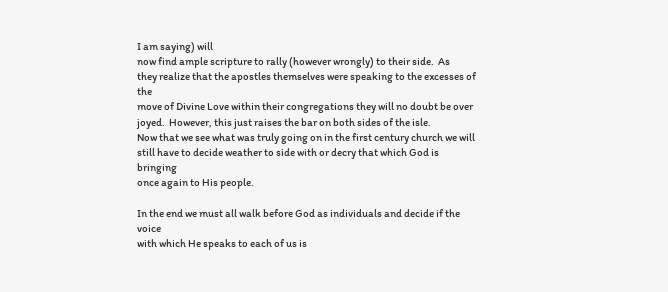I am saying) will
now find ample scripture to rally (however wrongly) to their side.  As
they realize that the apostles themselves were speaking to the excesses of the
move of Divine Love within their congregations they will no doubt be over
joyed.  However, this just raises the bar on both sides of the isle.
Now that we see what was truly going on in the first century church we will
still have to decide weather to side with or decry that which God is bringing
once again to His people.

In the end we must all walk before God as individuals and decide if the voice
with which He speaks to each of us is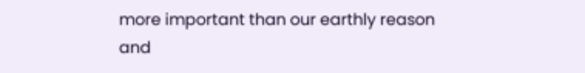more important than our earthly reason
and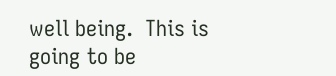well being.  This is going to be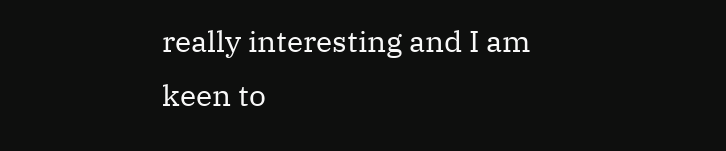really interesting and I am keen to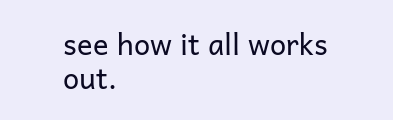see how it all works out.